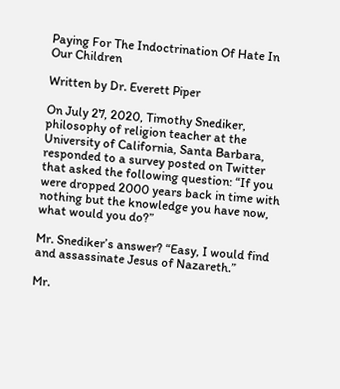Paying For The Indoctrination Of Hate In Our Children

Written by Dr. Everett Piper

On July 27, 2020, Timothy Snediker, philosophy of religion teacher at the University of California, Santa Barbara, responded to a survey posted on Twitter that asked the following question: “If you were dropped 2000 years back in time with nothing but the knowledge you have now, what would you do?”

Mr. Snediker’s answer? “Easy, I would find and assassinate Jesus of Nazareth.”

Mr.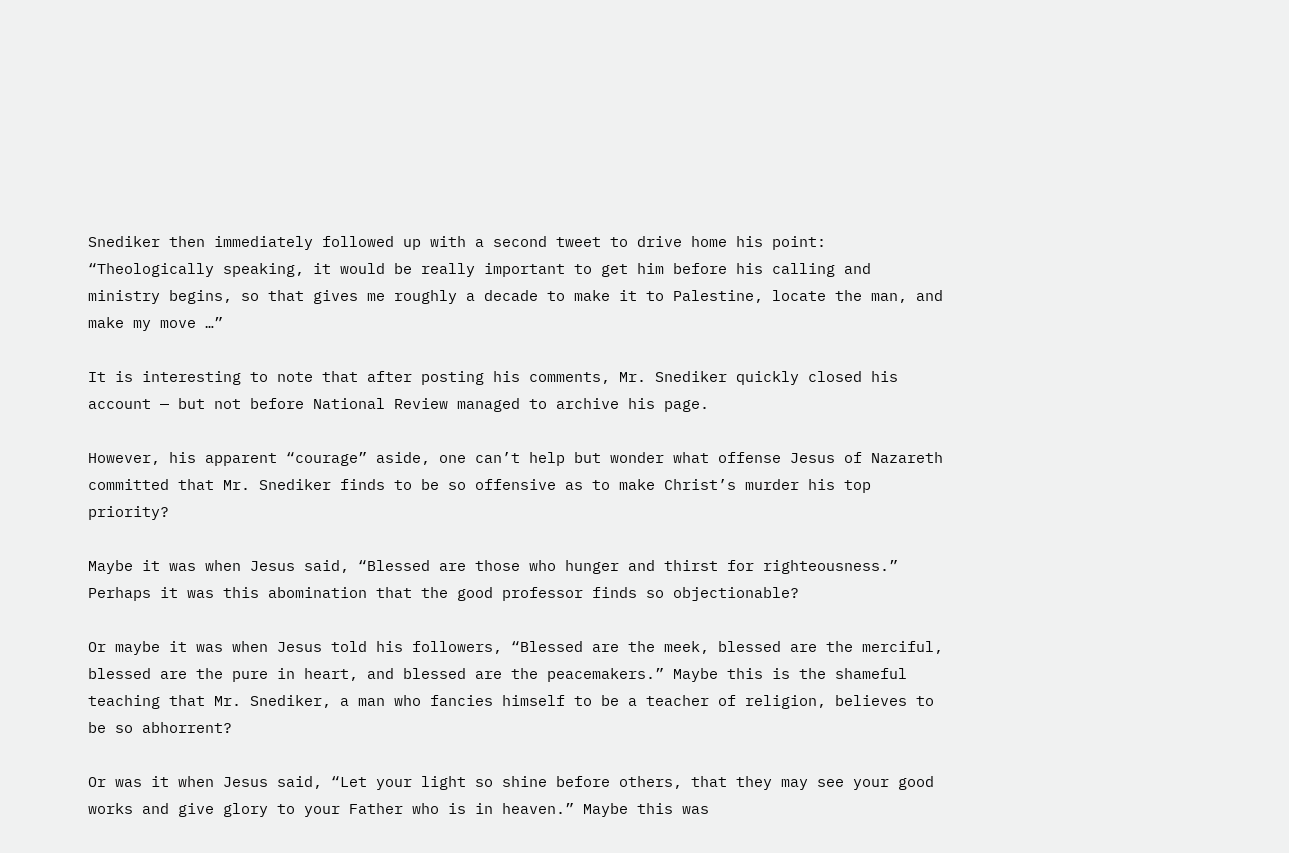Snediker then immediately followed up with a second tweet to drive home his point: “Theologically speaking, it would be really important to get him before his calling and ministry begins, so that gives me roughly a decade to make it to Palestine, locate the man, and make my move …”

It is interesting to note that after posting his comments, Mr. Snediker quickly closed his account — but not before National Review managed to archive his page.

However, his apparent “courage” aside, one can’t help but wonder what offense Jesus of Nazareth committed that Mr. Snediker finds to be so offensive as to make Christ’s murder his top priority?

Maybe it was when Jesus said, “Blessed are those who hunger and thirst for righteousness.” Perhaps it was this abomination that the good professor finds so objectionable?

Or maybe it was when Jesus told his followers, “Blessed are the meek, blessed are the merciful, blessed are the pure in heart, and blessed are the peacemakers.” Maybe this is the shameful teaching that Mr. Snediker, a man who fancies himself to be a teacher of religion, believes to be so abhorrent?

Or was it when Jesus said, “Let your light so shine before others, that they may see your good works and give glory to your Father who is in heaven.” Maybe this was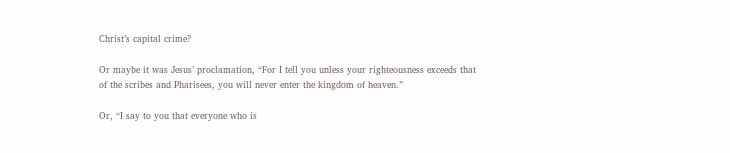Christ’s capital crime?

Or maybe it was Jesus’ proclamation, “For I tell you unless your righteousness exceeds that of the scribes and Pharisees, you will never enter the kingdom of heaven.”

Or, “I say to you that everyone who is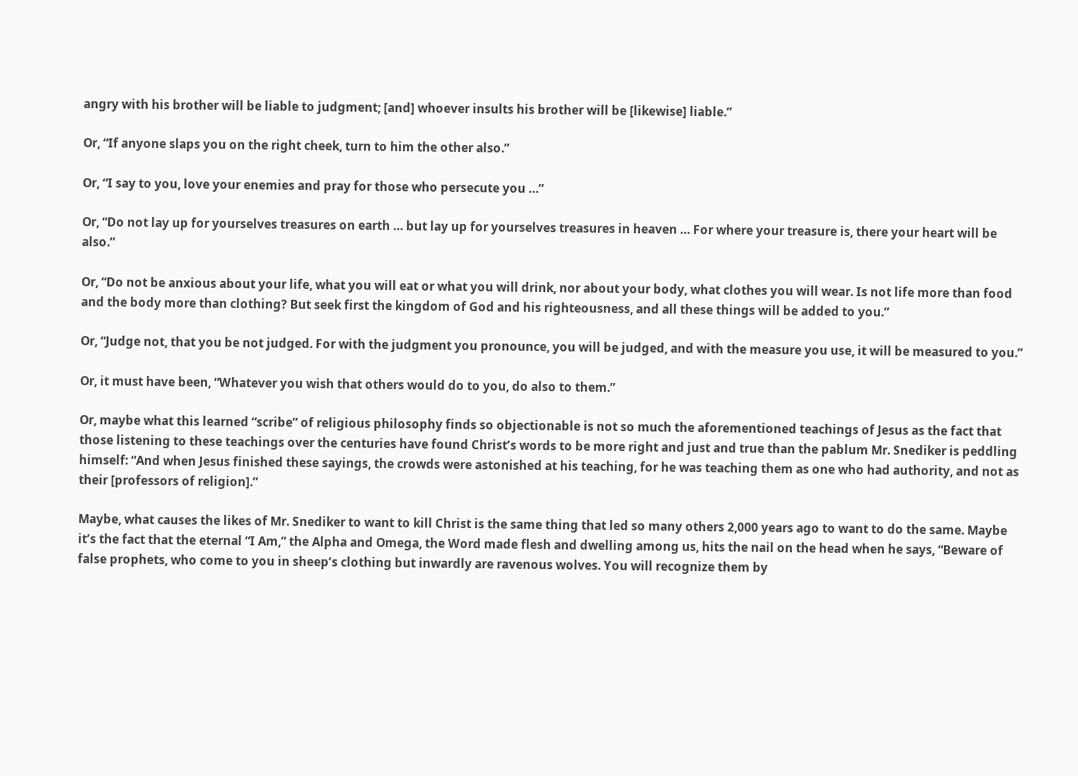angry with his brother will be liable to judgment; [and] whoever insults his brother will be [likewise] liable.”

Or, “If anyone slaps you on the right cheek, turn to him the other also.”

Or, “I say to you, love your enemies and pray for those who persecute you …”

Or, “Do not lay up for yourselves treasures on earth … but lay up for yourselves treasures in heaven … For where your treasure is, there your heart will be also.”

Or, “Do not be anxious about your life, what you will eat or what you will drink, nor about your body, what clothes you will wear. Is not life more than food and the body more than clothing? But seek first the kingdom of God and his righteousness, and all these things will be added to you.”

Or, “Judge not, that you be not judged. For with the judgment you pronounce, you will be judged, and with the measure you use, it will be measured to you.”

Or, it must have been, “Whatever you wish that others would do to you, do also to them.”

Or, maybe what this learned “scribe” of religious philosophy finds so objectionable is not so much the aforementioned teachings of Jesus as the fact that those listening to these teachings over the centuries have found Christ’s words to be more right and just and true than the pablum Mr. Snediker is peddling himself: “And when Jesus finished these sayings, the crowds were astonished at his teaching, for he was teaching them as one who had authority, and not as their [professors of religion].”

Maybe, what causes the likes of Mr. Snediker to want to kill Christ is the same thing that led so many others 2,000 years ago to want to do the same. Maybe it’s the fact that the eternal “I Am,” the Alpha and Omega, the Word made flesh and dwelling among us, hits the nail on the head when he says, “Beware of false prophets, who come to you in sheep’s clothing but inwardly are ravenous wolves. You will recognize them by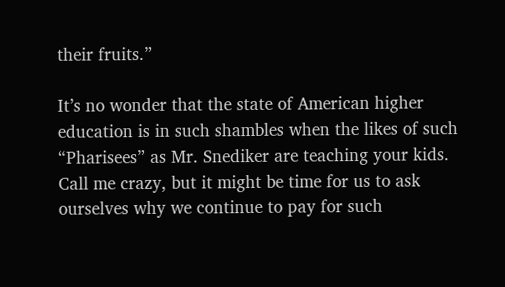their fruits.”

It’s no wonder that the state of American higher education is in such shambles when the likes of such “Pharisees” as Mr. Snediker are teaching your kids. Call me crazy, but it might be time for us to ask ourselves why we continue to pay for such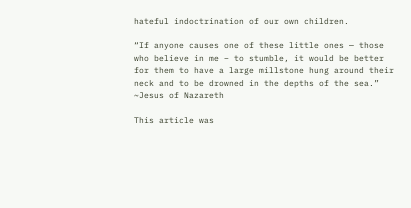hateful indoctrination of our own children.

“If anyone causes one of these little ones — those who believe in me – to stumble, it would be better for them to have a large millstone hung around their neck and to be drowned in the depths of the sea.” ~Jesus of Nazareth

This article was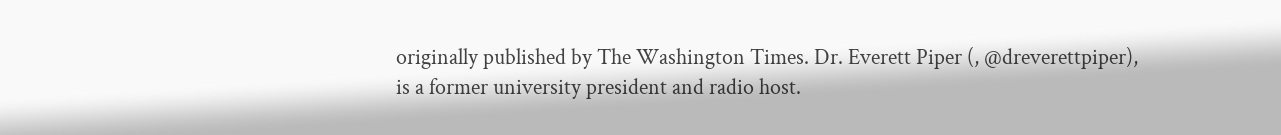originally published by The Washington Times. Dr. Everett Piper (, @dreverettpiper), is a former university president and radio host.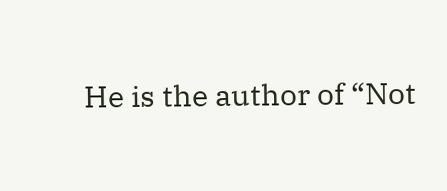He is the author of “Not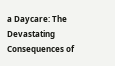a Daycare: The Devastating Consequences of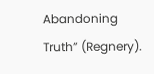Abandoning Truth” (Regnery).